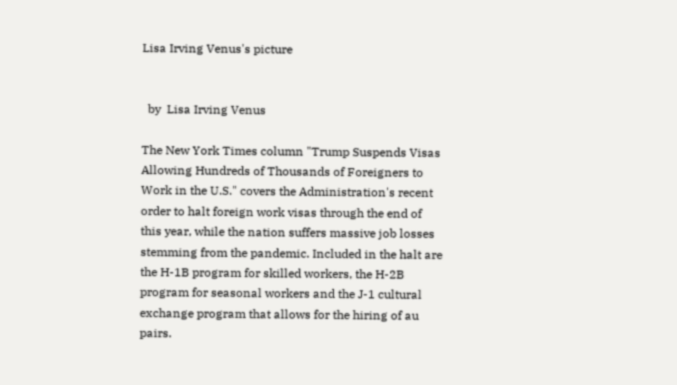Lisa Irving Venus's picture


  by  Lisa Irving Venus

The New York Times column "Trump Suspends Visas Allowing Hundreds of Thousands of Foreigners to Work in the U.S." covers the Administration's recent order to halt foreign work visas through the end of this year, while the nation suffers massive job losses stemming from the pandemic. Included in the halt are the H-1B program for skilled workers, the H-2B program for seasonal workers and the J-1 cultural exchange program that allows for the hiring of au pairs.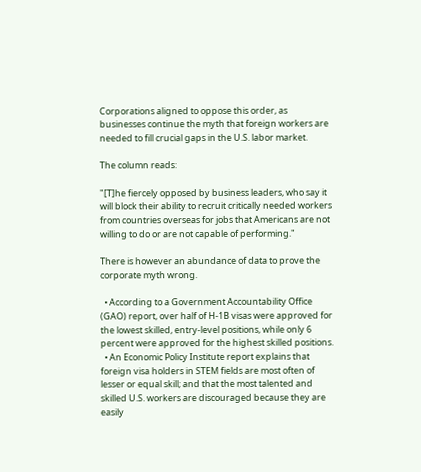Corporations aligned to oppose this order, as businesses continue the myth that foreign workers are needed to fill crucial gaps in the U.S. labor market.

The column reads:

"[T]he fiercely opposed by business leaders, who say it will block their ability to recruit critically needed workers from countries overseas for jobs that Americans are not willing to do or are not capable of performing."

There is however an abundance of data to prove the corporate myth wrong.

  • According to a Government Accountability Office (GAO) report, over half of H-1B visas were approved for the lowest skilled, entry-level positions, while only 6 percent were approved for the highest skilled positions.
  • An Economic Policy Institute report explains that foreign visa holders in STEM fields are most often of lesser or equal skill; and that the most talented and skilled U.S. workers are discouraged because they are easily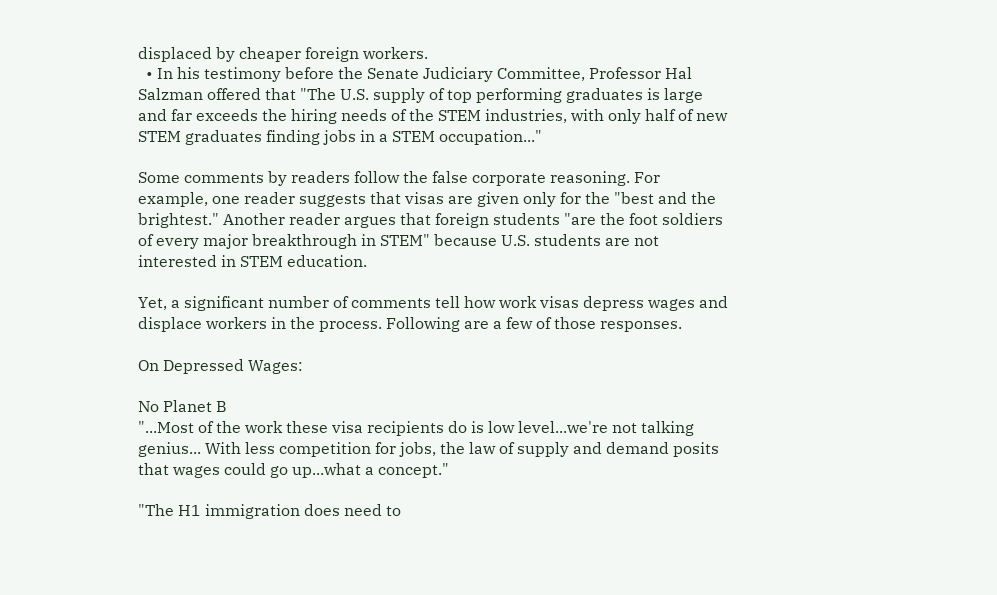displaced by cheaper foreign workers.
  • In his testimony before the Senate Judiciary Committee, Professor Hal Salzman offered that "The U.S. supply of top performing graduates is large and far exceeds the hiring needs of the STEM industries, with only half of new STEM graduates finding jobs in a STEM occupation..."

Some comments by readers follow the false corporate reasoning. For example, one reader suggests that visas are given only for the "best and the brightest." Another reader argues that foreign students "are the foot soldiers of every major breakthrough in STEM" because U.S. students are not interested in STEM education.

Yet, a significant number of comments tell how work visas depress wages and displace workers in the process. Following are a few of those responses.

On Depressed Wages:

No Planet B
"...Most of the work these visa recipients do is low level...we're not talking genius... With less competition for jobs, the law of supply and demand posits that wages could go up...what a concept."

"The H1 immigration does need to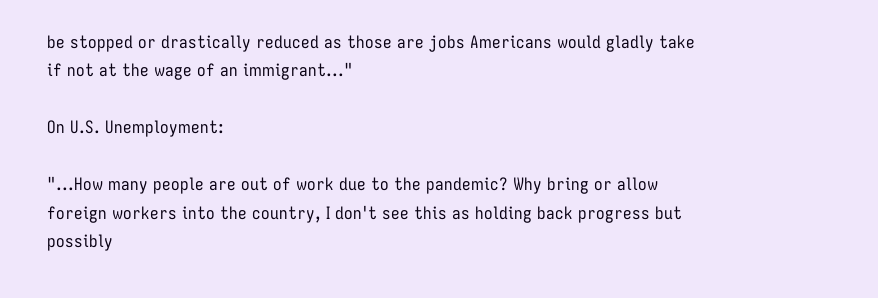be stopped or drastically reduced as those are jobs Americans would gladly take if not at the wage of an immigrant..."

On U.S. Unemployment:

"...How many people are out of work due to the pandemic? Why bring or allow foreign workers into the country, I don't see this as holding back progress but possibly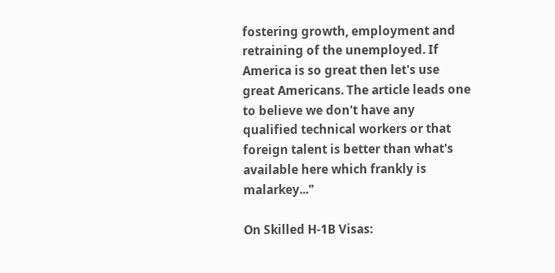fostering growth, employment and retraining of the unemployed. If America is so great then let's use great Americans. The article leads one to believe we don't have any qualified technical workers or that foreign talent is better than what's available here which frankly is malarkey..."

On Skilled H-1B Visas: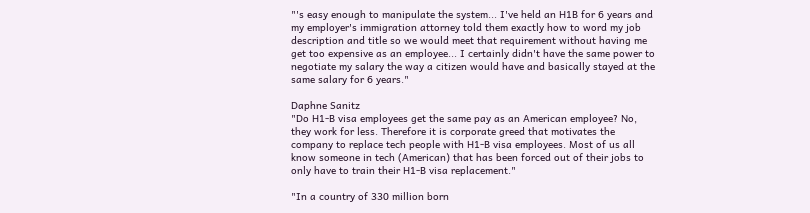"'s easy enough to manipulate the system... I've held an H1B for 6 years and my employer's immigration attorney told them exactly how to word my job description and title so we would meet that requirement without having me get too expensive as an employee... I certainly didn't have the same power to negotiate my salary the way a citizen would have and basically stayed at the same salary for 6 years."

Daphne Sanitz
"Do H1-B visa employees get the same pay as an American employee? No, they work for less. Therefore it is corporate greed that motivates the company to replace tech people with H1-B visa employees. Most of us all know someone in tech (American) that has been forced out of their jobs to only have to train their H1-B visa replacement."

"In a country of 330 million born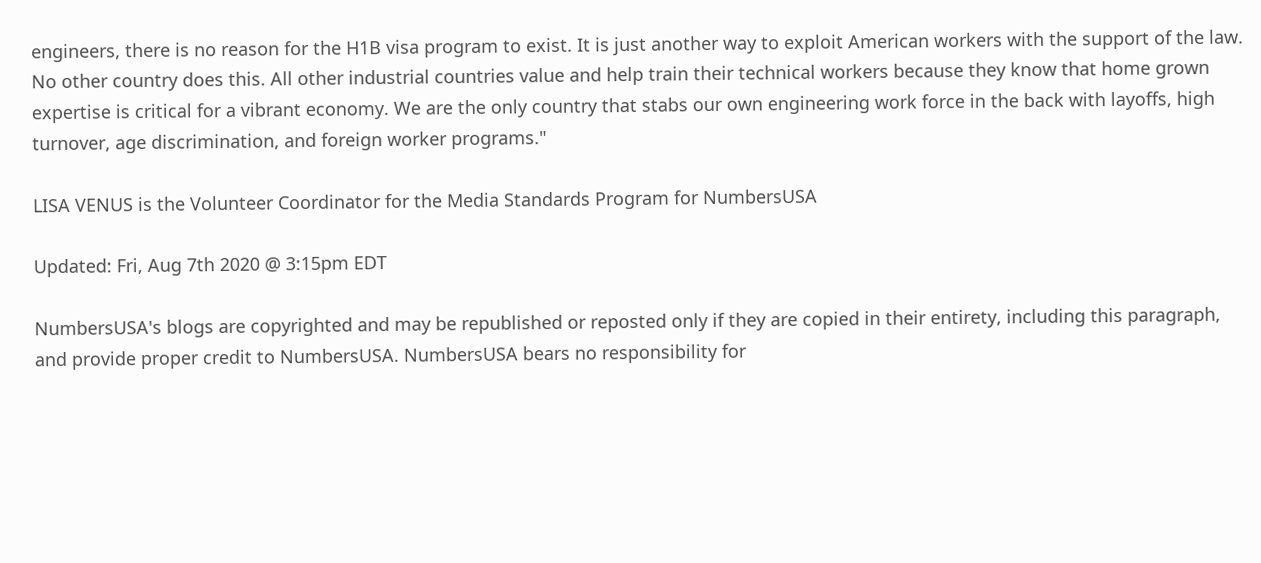engineers, there is no reason for the H1B visa program to exist. It is just another way to exploit American workers with the support of the law. No other country does this. All other industrial countries value and help train their technical workers because they know that home grown expertise is critical for a vibrant economy. We are the only country that stabs our own engineering work force in the back with layoffs, high turnover, age discrimination, and foreign worker programs."

LISA VENUS is the Volunteer Coordinator for the Media Standards Program for NumbersUSA

Updated: Fri, Aug 7th 2020 @ 3:15pm EDT

NumbersUSA's blogs are copyrighted and may be republished or reposted only if they are copied in their entirety, including this paragraph, and provide proper credit to NumbersUSA. NumbersUSA bears no responsibility for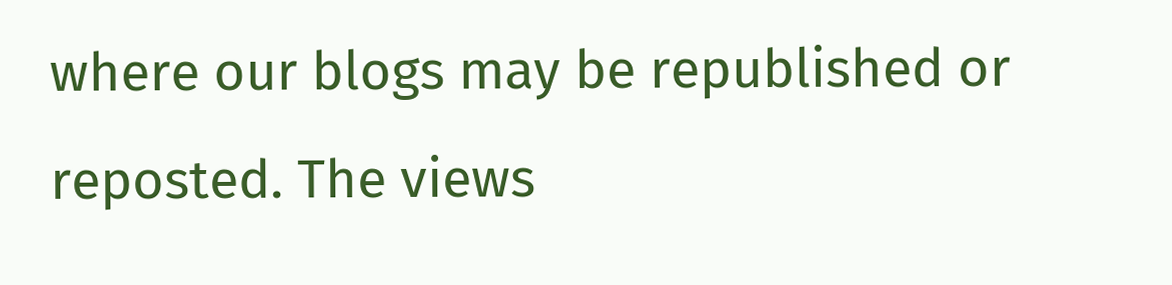where our blogs may be republished or reposted. The views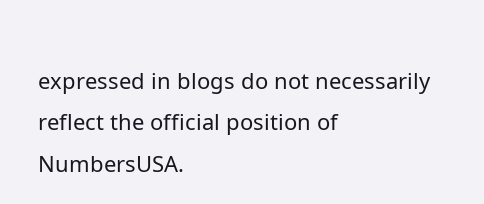expressed in blogs do not necessarily reflect the official position of NumbersUSA.